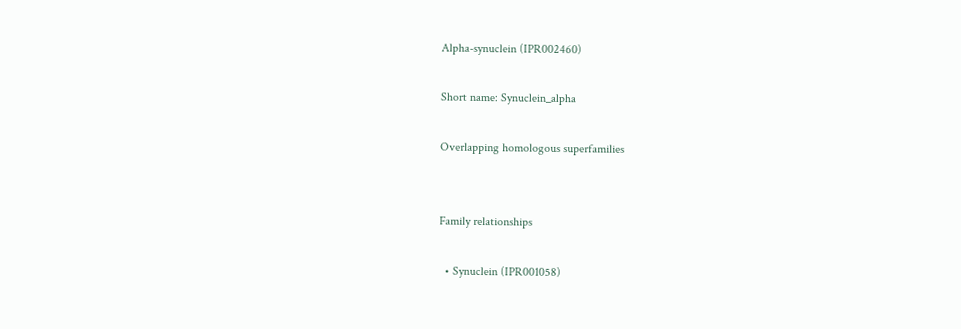Alpha-synuclein (IPR002460)

Short name: Synuclein_alpha

Overlapping homologous superfamilies


Family relationships

  • Synuclein (IPR001058)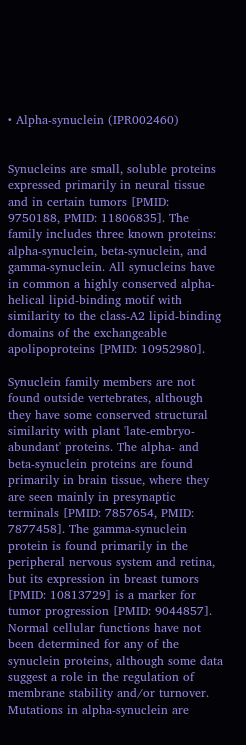• Alpha-synuclein (IPR002460)


Synucleins are small, soluble proteins expressed primarily in neural tissue and in certain tumors [PMID: 9750188, PMID: 11806835]. The family includes three known proteins: alpha-synuclein, beta-synuclein, and gamma-synuclein. All synucleins have in common a highly conserved alpha-helical lipid-binding motif with similarity to the class-A2 lipid-binding domains of the exchangeable apolipoproteins [PMID: 10952980].

Synuclein family members are not found outside vertebrates, although they have some conserved structural similarity with plant 'late-embryo-abundant' proteins. The alpha- and beta-synuclein proteins are found primarily in brain tissue, where they are seen mainly in presynaptic terminals [PMID: 7857654, PMID: 7877458]. The gamma-synuclein protein is found primarily in the peripheral nervous system and retina, but its expression in breast tumors [PMID: 10813729] is a marker for tumor progression [PMID: 9044857]. Normal cellular functions have not been determined for any of the synuclein proteins, although some data suggest a role in the regulation of membrane stability and/or turnover. Mutations in alpha-synuclein are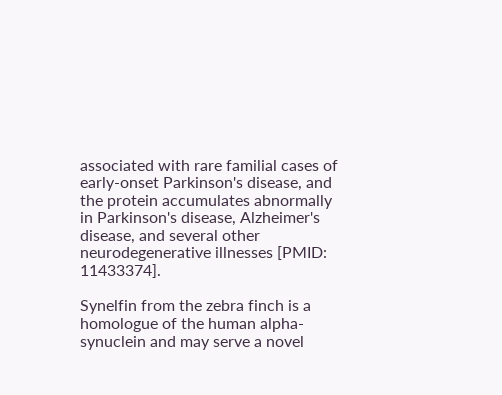associated with rare familial cases of early-onset Parkinson's disease, and the protein accumulates abnormally in Parkinson's disease, Alzheimer's disease, and several other neurodegenerative illnesses [PMID: 11433374].

Synelfin from the zebra finch is a homologue of the human alpha-synuclein and may serve a novel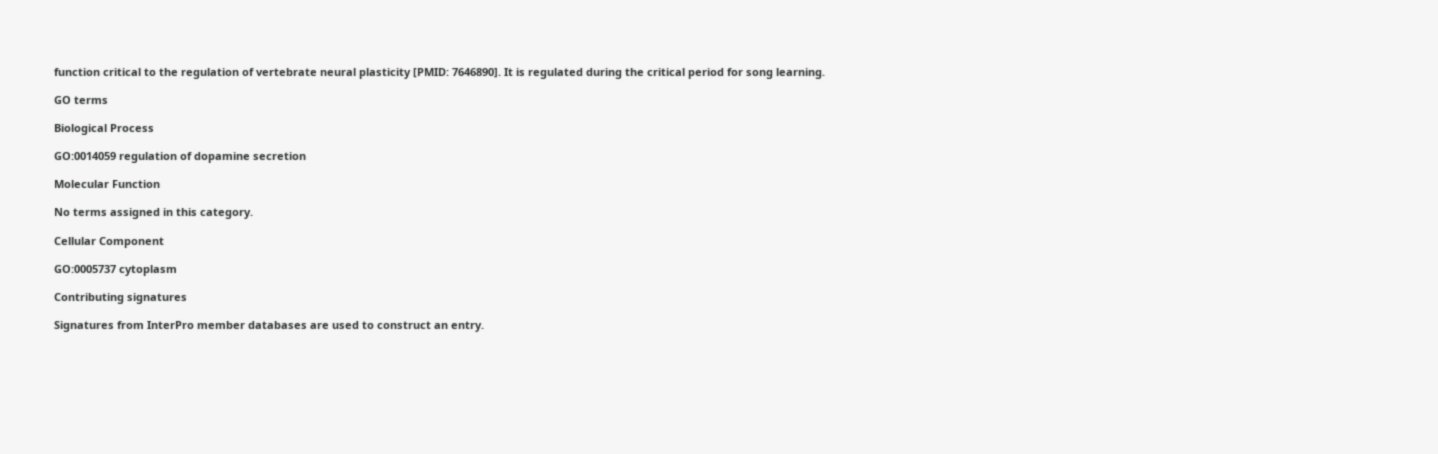function critical to the regulation of vertebrate neural plasticity [PMID: 7646890]. It is regulated during the critical period for song learning.

GO terms

Biological Process

GO:0014059 regulation of dopamine secretion

Molecular Function

No terms assigned in this category.

Cellular Component

GO:0005737 cytoplasm

Contributing signatures

Signatures from InterPro member databases are used to construct an entry.